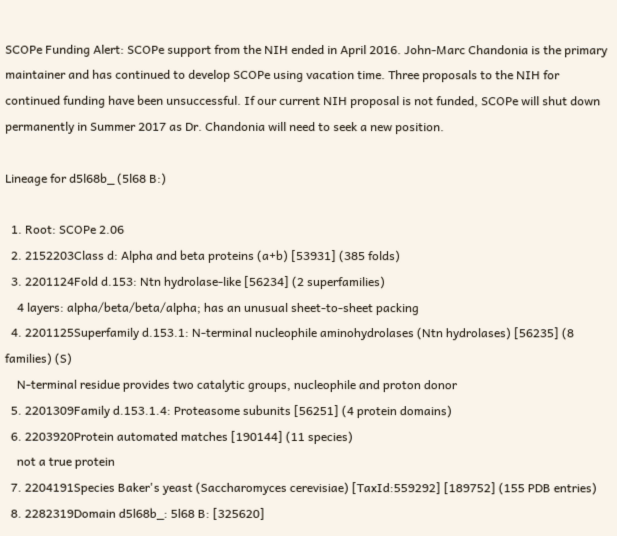SCOPe Funding Alert: SCOPe support from the NIH ended in April 2016. John-Marc Chandonia is the primary maintainer and has continued to develop SCOPe using vacation time. Three proposals to the NIH for continued funding have been unsuccessful. If our current NIH proposal is not funded, SCOPe will shut down permanently in Summer 2017 as Dr. Chandonia will need to seek a new position.

Lineage for d5l68b_ (5l68 B:)

  1. Root: SCOPe 2.06
  2. 2152203Class d: Alpha and beta proteins (a+b) [53931] (385 folds)
  3. 2201124Fold d.153: Ntn hydrolase-like [56234] (2 superfamilies)
    4 layers: alpha/beta/beta/alpha; has an unusual sheet-to-sheet packing
  4. 2201125Superfamily d.153.1: N-terminal nucleophile aminohydrolases (Ntn hydrolases) [56235] (8 families) (S)
    N-terminal residue provides two catalytic groups, nucleophile and proton donor
  5. 2201309Family d.153.1.4: Proteasome subunits [56251] (4 protein domains)
  6. 2203920Protein automated matches [190144] (11 species)
    not a true protein
  7. 2204191Species Baker's yeast (Saccharomyces cerevisiae) [TaxId:559292] [189752] (155 PDB entries)
  8. 2282319Domain d5l68b_: 5l68 B: [325620]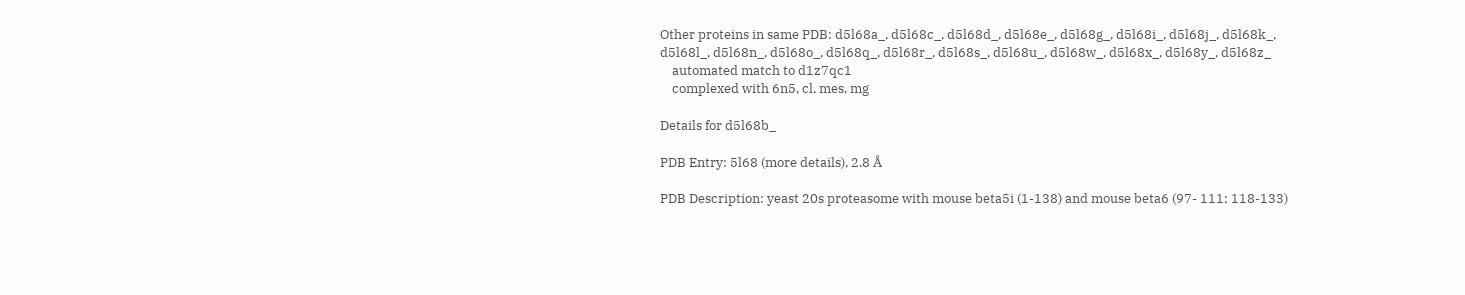Other proteins in same PDB: d5l68a_, d5l68c_, d5l68d_, d5l68e_, d5l68g_, d5l68i_, d5l68j_, d5l68k_, d5l68l_, d5l68n_, d5l68o_, d5l68q_, d5l68r_, d5l68s_, d5l68u_, d5l68w_, d5l68x_, d5l68y_, d5l68z_
    automated match to d1z7qc1
    complexed with 6n5, cl, mes, mg

Details for d5l68b_

PDB Entry: 5l68 (more details), 2.8 Å

PDB Description: yeast 20s proteasome with mouse beta5i (1-138) and mouse beta6 (97- 111; 118-133)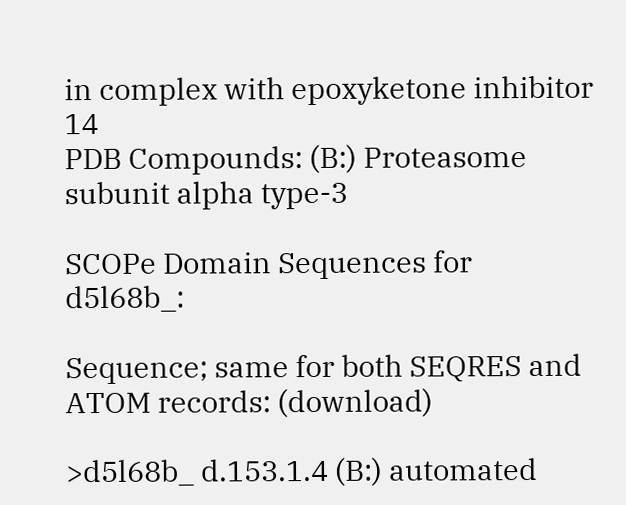in complex with epoxyketone inhibitor 14
PDB Compounds: (B:) Proteasome subunit alpha type-3

SCOPe Domain Sequences for d5l68b_:

Sequence; same for both SEQRES and ATOM records: (download)

>d5l68b_ d.153.1.4 (B:) automated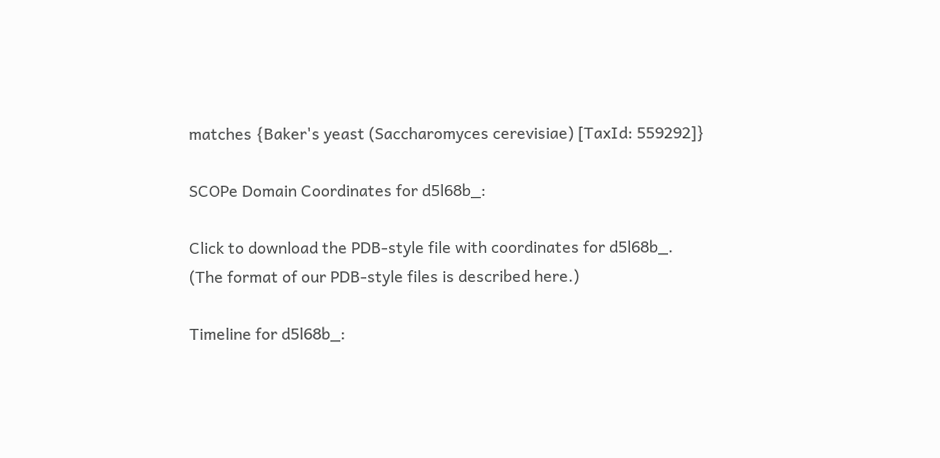matches {Baker's yeast (Saccharomyces cerevisiae) [TaxId: 559292]}

SCOPe Domain Coordinates for d5l68b_:

Click to download the PDB-style file with coordinates for d5l68b_.
(The format of our PDB-style files is described here.)

Timeline for d5l68b_: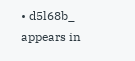• d5l68b_ appears in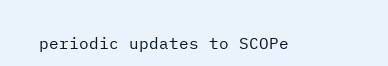periodic updates to SCOPe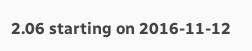2.06 starting on 2016-11-12